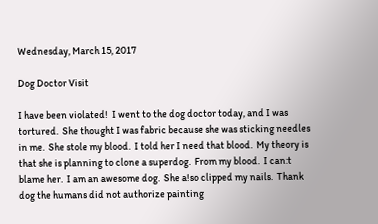Wednesday, March 15, 2017

Dog Doctor Visit

I have been violated!  I went to the dog doctor today, and I was tortured.  She thought I was fabric because she was sticking needles in me.  She stole my blood.  I told her I need that blood.  My theory is that she is planning to clone a superdog.  From my blood.  I can:t blame her.  I am an awesome dog.  She a!so clipped my nails.  Thank dog the humans did not authorize painting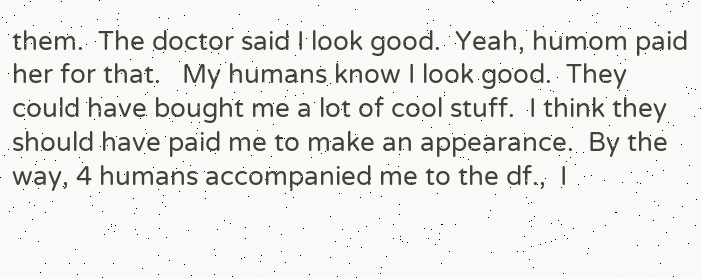them.  The doctor said I look good.  Yeah, humom paid her for that.   My humans know I look good.  They could have bought me a lot of cool stuff.  I think they should have paid me to make an appearance.  By the way, 4 humans accompanied me to the df.,  I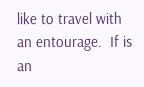like to travel with an entourage.  If is an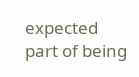expected part of being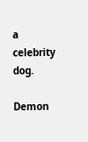a celebrity dog.

Demon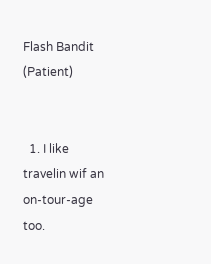Flash Bandit (Patient)


  1. I like travelin wif an on-tour-age too.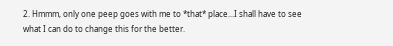2. Hmmm, only one peep goes with me to *that* place...I shall have to see what I can do to change this for the better.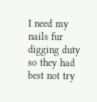I need my nails fur digging duty so they had best not try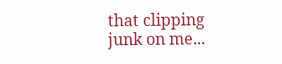that clipping junk on me...